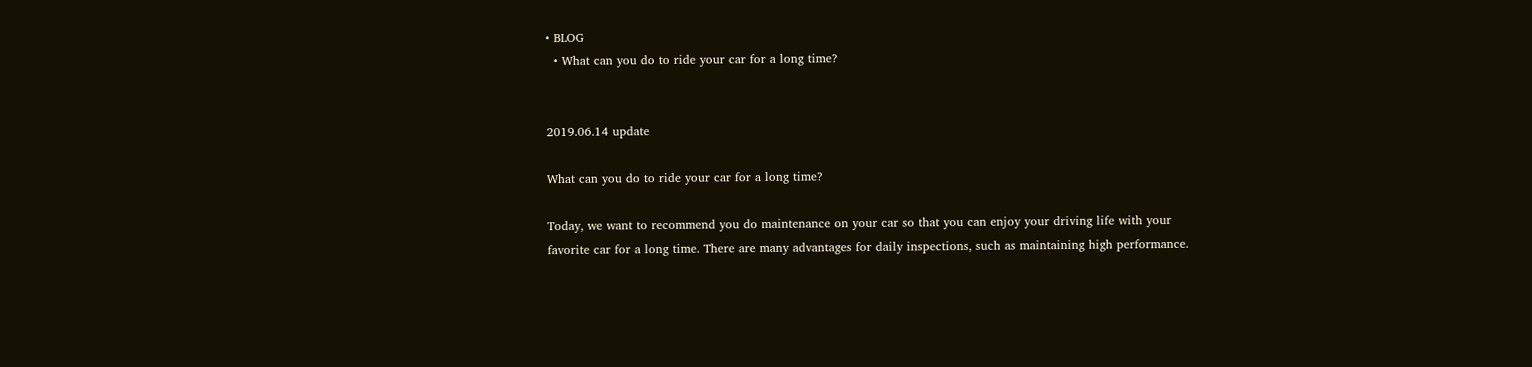• BLOG
  • What can you do to ride your car for a long time?


2019.06.14 update

What can you do to ride your car for a long time?

Today, we want to recommend you do maintenance on your car so that you can enjoy your driving life with your favorite car for a long time. There are many advantages for daily inspections, such as maintaining high performance.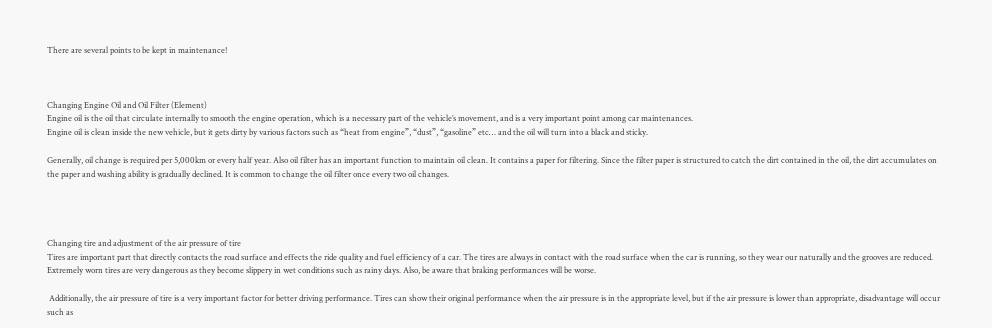There are several points to be kept in maintenance!



Changing Engine Oil and Oil Filter (Element)
Engine oil is the oil that circulate internally to smooth the engine operation, which is a necessary part of the vehicle’s movement, and is a very important point among car maintenances.
Engine oil is clean inside the new vehicle, but it gets dirty by various factors such as “heat from engine”, “dust”, “gasoline” etc… and the oil will turn into a black and sticky.

Generally, oil change is required per 5,000km or every half year. Also oil filter has an important function to maintain oil clean. It contains a paper for filtering. Since the filter paper is structured to catch the dirt contained in the oil, the dirt accumulates on the paper and washing ability is gradually declined. It is common to change the oil filter once every two oil changes.




Changing tire and adjustment of the air pressure of tire
Tires are important part that directly contacts the road surface and effects the ride quality and fuel efficiency of a car. The tires are always in contact with the road surface when the car is running, so they wear our naturally and the grooves are reduced. Extremely worn tires are very dangerous as they become slippery in wet conditions such as rainy days. Also, be aware that braking performances will be worse.

 Additionally, the air pressure of tire is a very important factor for better driving performance. Tires can show their original performance when the air pressure is in the appropriate level, but if the air pressure is lower than appropriate, disadvantage will occur such as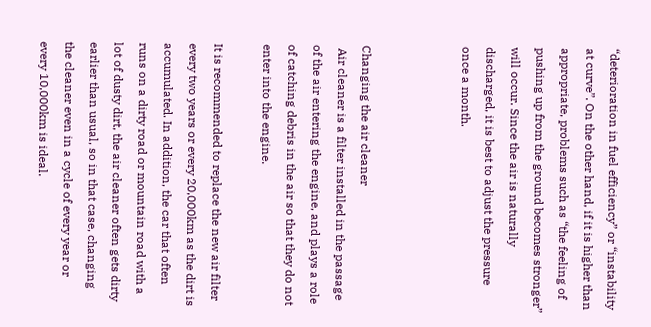“deterioration in fuel efficiency” or “instability at curve”. On the other hand, if it is higher than appropriate, problems such as “the feeling of pushing up from the ground becomes stronger” will occur. Since the air is naturally discharged, it is best to adjust the pressure once a month.



Changing the air cleaner
 Air cleaner is a filter installed in the passage of the air entering the engine, and plays a role of catching debris in the air so that they do not enter into the engine.

It is recommended to replace the new air filter every two years or every 20,000km as the dirt is accumulated. In addition, the car that often runs on a dirty road or mountain road with a lot of dusty dirt, the air cleaner often gets dirty earlier than usual, so in that case, changing the cleaner even in a cycle of every year or every 10,000km is ideal.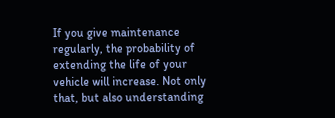If you give maintenance regularly, the probability of extending the life of your vehicle will increase. Not only that, but also understanding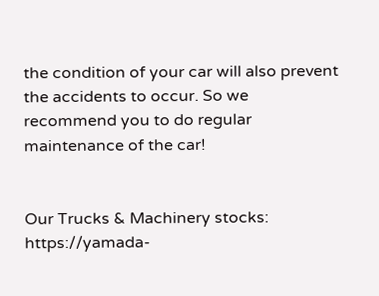the condition of your car will also prevent the accidents to occur. So we recommend you to do regular maintenance of the car!


Our Trucks & Machinery stocks: https://yamada-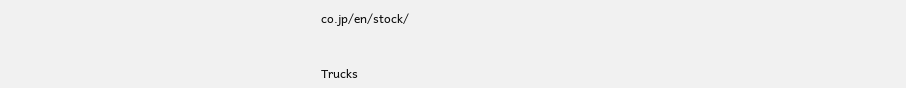co.jp/en/stock/


Trucks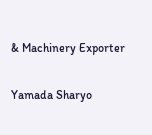& Machinery Exporter

Yamada Sharyo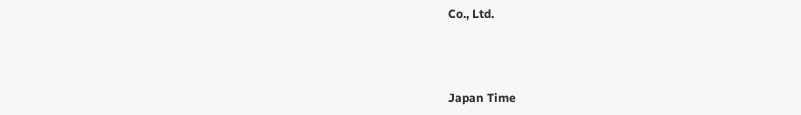Co., Ltd.



Japan Time